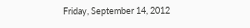Friday, September 14, 2012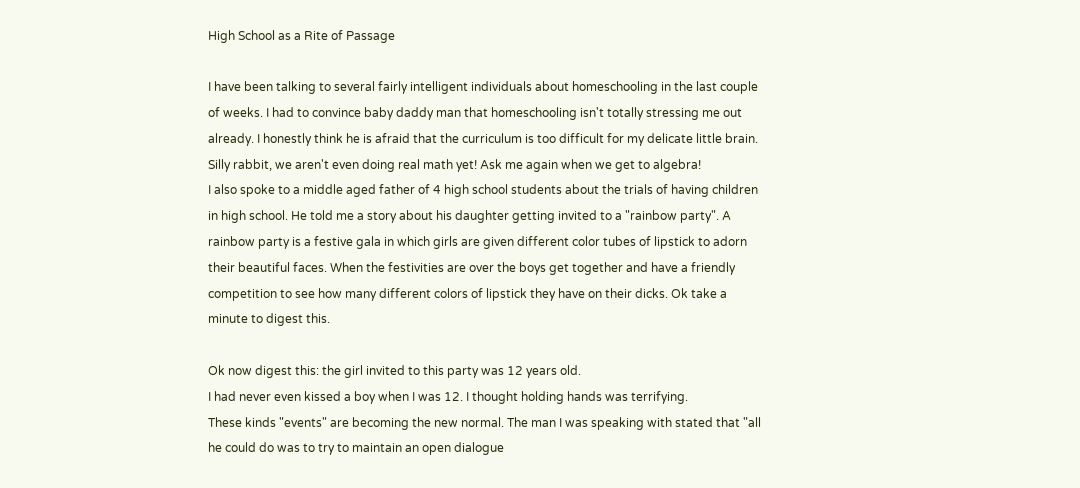High School as a Rite of Passage

I have been talking to several fairly intelligent individuals about homeschooling in the last couple of weeks. I had to convince baby daddy man that homeschooling isn't totally stressing me out already. I honestly think he is afraid that the curriculum is too difficult for my delicate little brain. Silly rabbit, we aren't even doing real math yet! Ask me again when we get to algebra!
I also spoke to a middle aged father of 4 high school students about the trials of having children in high school. He told me a story about his daughter getting invited to a "rainbow party". A rainbow party is a festive gala in which girls are given different color tubes of lipstick to adorn their beautiful faces. When the festivities are over the boys get together and have a friendly competition to see how many different colors of lipstick they have on their dicks. Ok take a minute to digest this.

Ok now digest this: the girl invited to this party was 12 years old.
I had never even kissed a boy when I was 12. I thought holding hands was terrifying.
These kinds "events" are becoming the new normal. The man I was speaking with stated that "all he could do was to try to maintain an open dialogue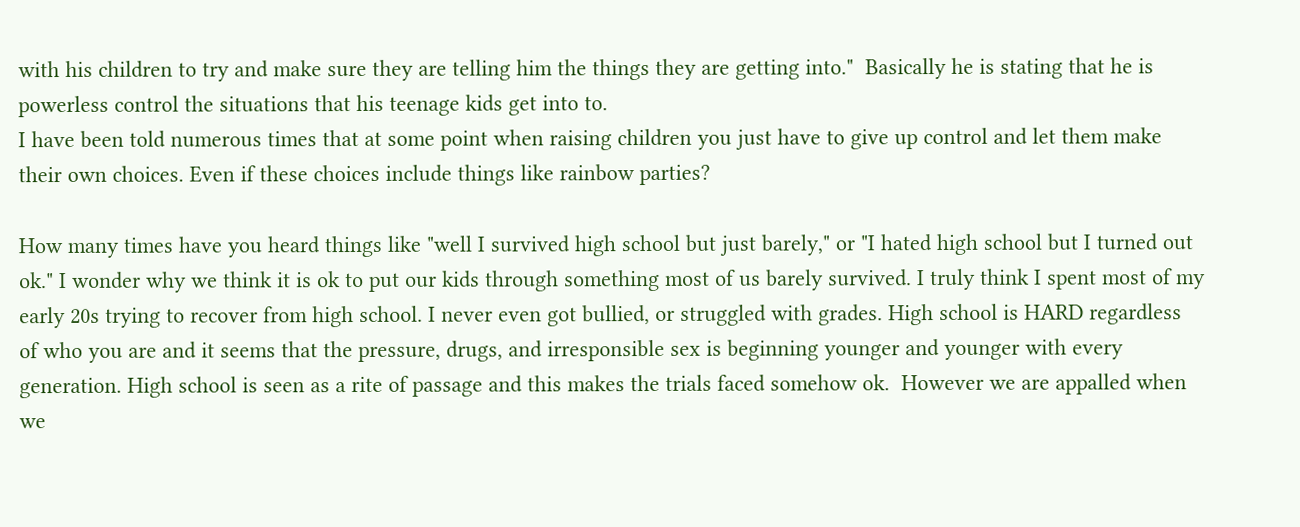with his children to try and make sure they are telling him the things they are getting into."  Basically he is stating that he is powerless control the situations that his teenage kids get into to.
I have been told numerous times that at some point when raising children you just have to give up control and let them make their own choices. Even if these choices include things like rainbow parties?

How many times have you heard things like "well I survived high school but just barely," or "I hated high school but I turned out ok." I wonder why we think it is ok to put our kids through something most of us barely survived. I truly think I spent most of my early 20s trying to recover from high school. I never even got bullied, or struggled with grades. High school is HARD regardless of who you are and it seems that the pressure, drugs, and irresponsible sex is beginning younger and younger with every generation. High school is seen as a rite of passage and this makes the trials faced somehow ok.  However we are appalled when we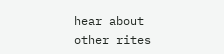hear about other rites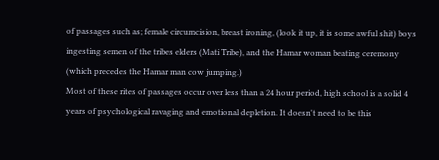of passages such as; female circumcision, breast ironing, (look it up, it is some awful shit) boys ingesting semen of the tribes elders (Mati Tribe), and the Hamar woman beating ceremony (which precedes the Hamar man cow jumping.)
Most of these rites of passages occur over less than a 24 hour period, high school is a solid 4 years of psychological ravaging and emotional depletion. It doesn't need to be this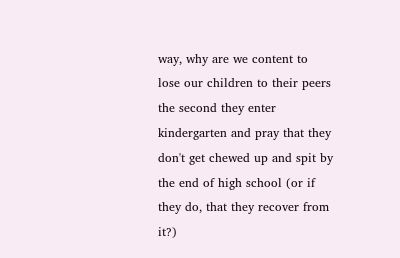way, why are we content to lose our children to their peers the second they enter kindergarten and pray that they don't get chewed up and spit by the end of high school (or if they do, that they recover from it?)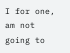I for one, am not going to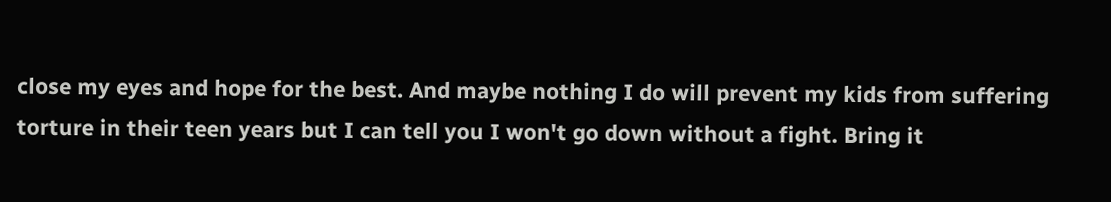close my eyes and hope for the best. And maybe nothing I do will prevent my kids from suffering torture in their teen years but I can tell you I won't go down without a fight. Bring it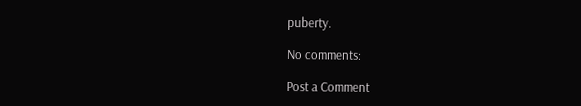puberty.

No comments:

Post a Comment